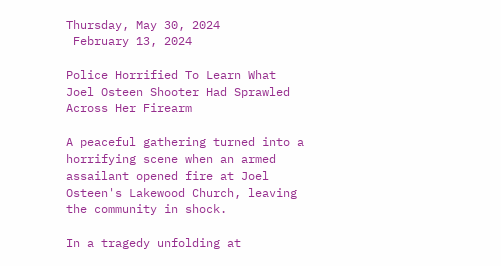Thursday, May 30, 2024
 February 13, 2024

Police Horrified To Learn What Joel Osteen Shooter Had Sprawled Across Her Firearm

A peaceful gathering turned into a horrifying scene when an armed assailant opened fire at Joel Osteen's Lakewood Church, leaving the community in shock.

In a tragedy unfolding at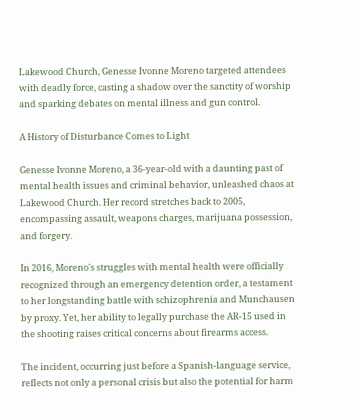Lakewood Church, Genesse Ivonne Moreno targeted attendees with deadly force, casting a shadow over the sanctity of worship and sparking debates on mental illness and gun control.

A History of Disturbance Comes to Light

Genesse Ivonne Moreno, a 36-year-old with a daunting past of mental health issues and criminal behavior, unleashed chaos at Lakewood Church. Her record stretches back to 2005, encompassing assault, weapons charges, marijuana possession, and forgery.

In 2016, Moreno's struggles with mental health were officially recognized through an emergency detention order, a testament to her longstanding battle with schizophrenia and Munchausen by proxy. Yet, her ability to legally purchase the AR-15 used in the shooting raises critical concerns about firearms access.

The incident, occurring just before a Spanish-language service, reflects not only a personal crisis but also the potential for harm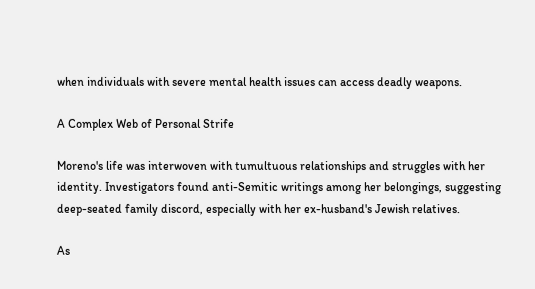when individuals with severe mental health issues can access deadly weapons.

A Complex Web of Personal Strife

Moreno's life was interwoven with tumultuous relationships and struggles with her identity. Investigators found anti-Semitic writings among her belongings, suggesting deep-seated family discord, especially with her ex-husband's Jewish relatives.

As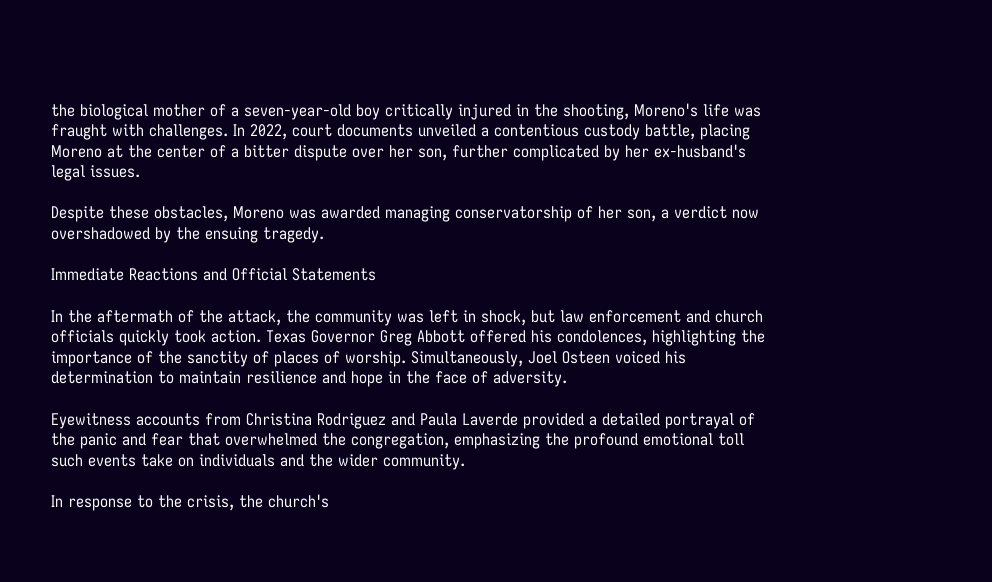the biological mother of a seven-year-old boy critically injured in the shooting, Moreno's life was fraught with challenges. In 2022, court documents unveiled a contentious custody battle, placing Moreno at the center of a bitter dispute over her son, further complicated by her ex-husband's legal issues.

Despite these obstacles, Moreno was awarded managing conservatorship of her son, a verdict now overshadowed by the ensuing tragedy.

Immediate Reactions and Official Statements

In the aftermath of the attack, the community was left in shock, but law enforcement and church officials quickly took action. Texas Governor Greg Abbott offered his condolences, highlighting the importance of the sanctity of places of worship. Simultaneously, Joel Osteen voiced his determination to maintain resilience and hope in the face of adversity.

Eyewitness accounts from Christina Rodriguez and Paula Laverde provided a detailed portrayal of the panic and fear that overwhelmed the congregation, emphasizing the profound emotional toll such events take on individuals and the wider community.

In response to the crisis, the church's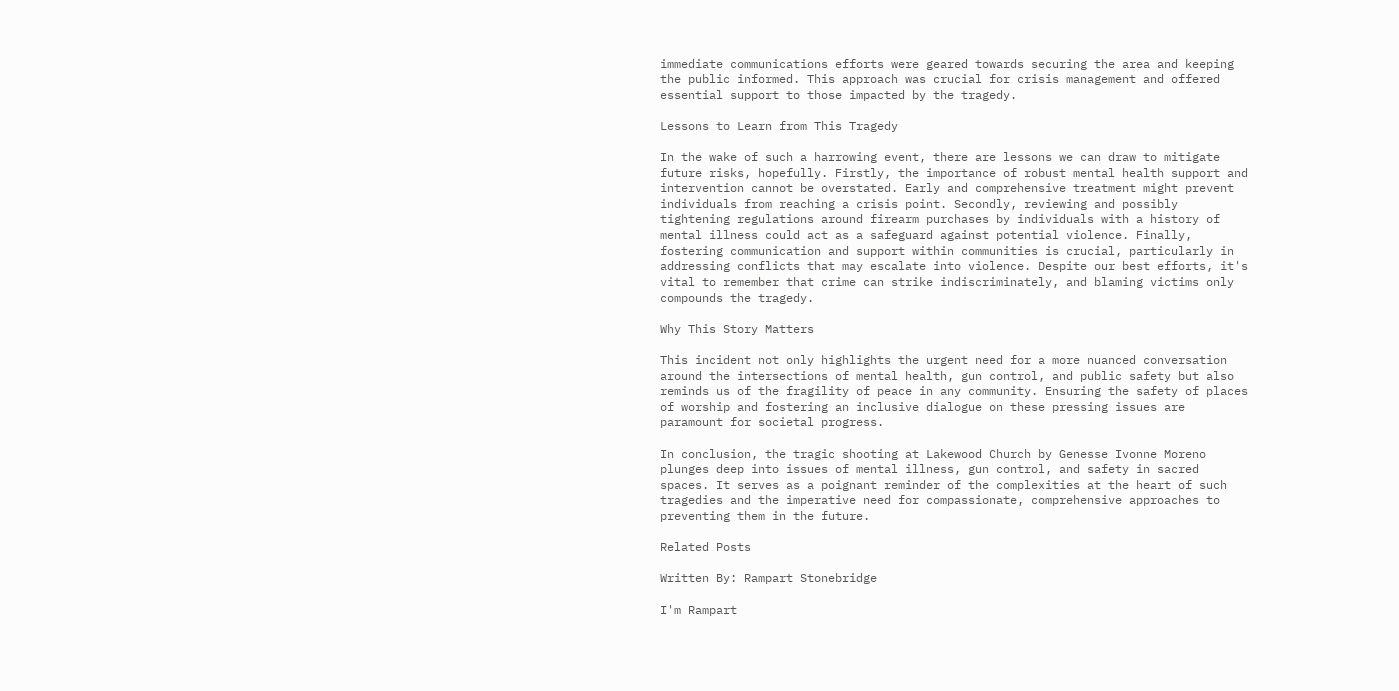immediate communications efforts were geared towards securing the area and keeping the public informed. This approach was crucial for crisis management and offered essential support to those impacted by the tragedy.

Lessons to Learn from This Tragedy

In the wake of such a harrowing event, there are lessons we can draw to mitigate future risks, hopefully. Firstly, the importance of robust mental health support and intervention cannot be overstated. Early and comprehensive treatment might prevent individuals from reaching a crisis point. Secondly, reviewing and possibly tightening regulations around firearm purchases by individuals with a history of mental illness could act as a safeguard against potential violence. Finally, fostering communication and support within communities is crucial, particularly in addressing conflicts that may escalate into violence. Despite our best efforts, it's vital to remember that crime can strike indiscriminately, and blaming victims only compounds the tragedy.

Why This Story Matters

This incident not only highlights the urgent need for a more nuanced conversation around the intersections of mental health, gun control, and public safety but also reminds us of the fragility of peace in any community. Ensuring the safety of places of worship and fostering an inclusive dialogue on these pressing issues are paramount for societal progress.

In conclusion, the tragic shooting at Lakewood Church by Genesse Ivonne Moreno plunges deep into issues of mental illness, gun control, and safety in sacred spaces. It serves as a poignant reminder of the complexities at the heart of such tragedies and the imperative need for compassionate, comprehensive approaches to preventing them in the future.

Related Posts

Written By: Rampart Stonebridge

I'm Rampart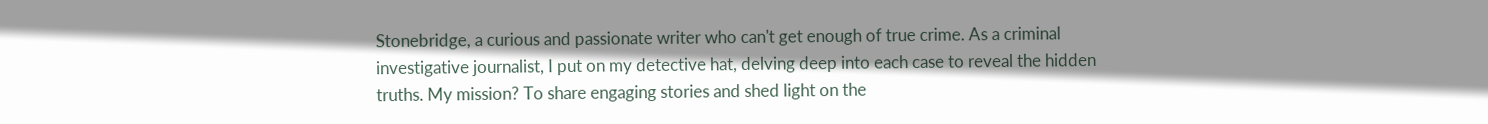Stonebridge, a curious and passionate writer who can't get enough of true crime. As a criminal investigative journalist, I put on my detective hat, delving deep into each case to reveal the hidden truths. My mission? To share engaging stories and shed light on the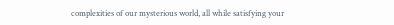complexities of our mysterious world, all while satisfying your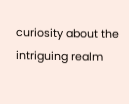curiosity about the intriguing realm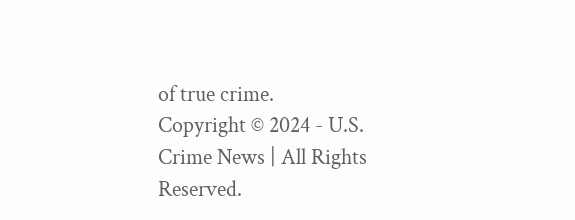of true crime.
Copyright © 2024 - U.S. Crime News | All Rights Reserved.